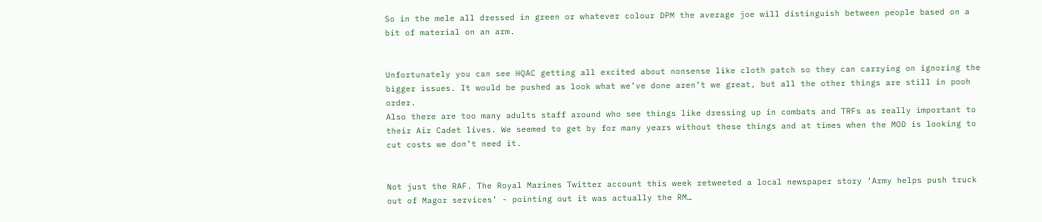So in the mele all dressed in green or whatever colour DPM the average joe will distinguish between people based on a bit of material on an arm.


Unfortunately you can see HQAC getting all excited about nonsense like cloth patch so they can carrying on ignoring the bigger issues. It would be pushed as look what we’ve done aren’t we great, but all the other things are still in pooh order.
Also there are too many adults staff around who see things like dressing up in combats and TRFs as really important to their Air Cadet lives. We seemed to get by for many years without these things and at times when the MOD is looking to cut costs we don’t need it.


Not just the RAF. The Royal Marines Twitter account this week retweeted a local newspaper story ‘Army helps push truck out of Magor services’ - pointing out it was actually the RM…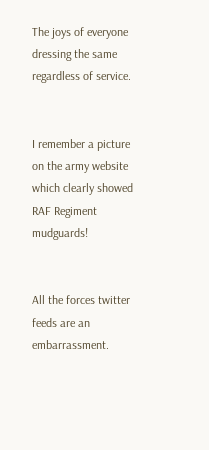The joys of everyone dressing the same regardless of service.


I remember a picture on the army website which clearly showed RAF Regiment mudguards!


All the forces twitter feeds are an embarrassment.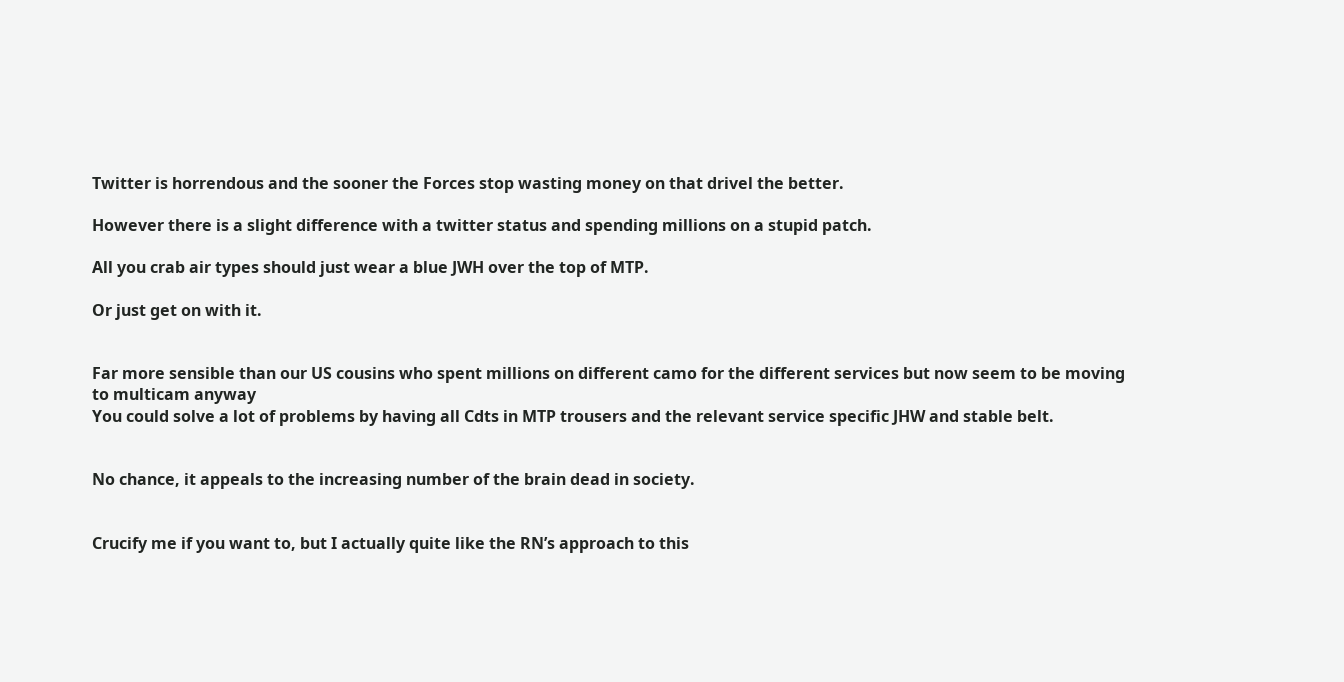Twitter is horrendous and the sooner the Forces stop wasting money on that drivel the better.

However there is a slight difference with a twitter status and spending millions on a stupid patch.

All you crab air types should just wear a blue JWH over the top of MTP.

Or just get on with it.


Far more sensible than our US cousins who spent millions on different camo for the different services but now seem to be moving to multicam anyway
You could solve a lot of problems by having all Cdts in MTP trousers and the relevant service specific JHW and stable belt.


No chance, it appeals to the increasing number of the brain dead in society.


Crucify me if you want to, but I actually quite like the RN’s approach to this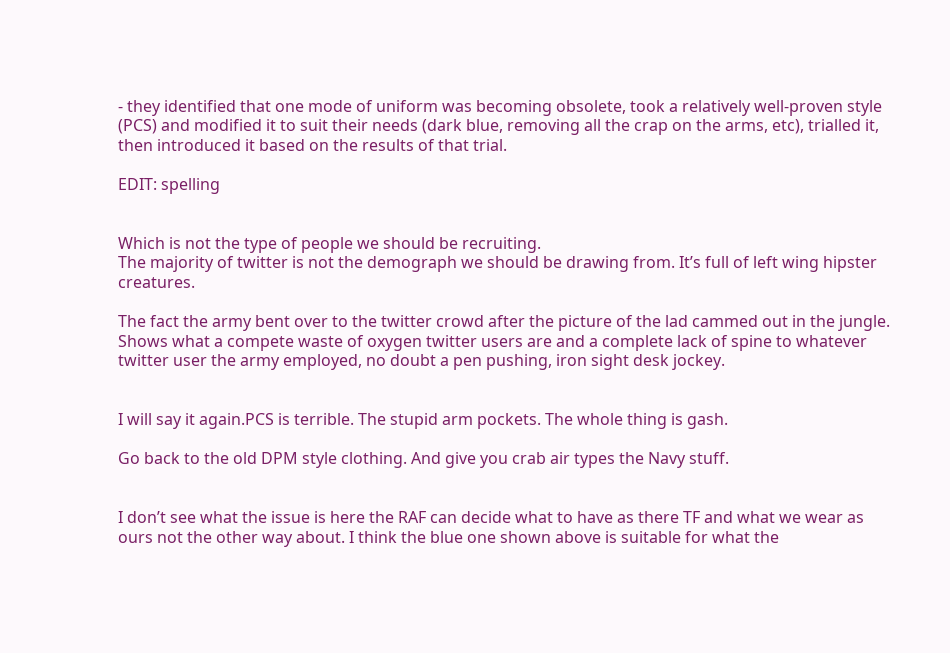- they identified that one mode of uniform was becoming obsolete, took a relatively well-proven style (PCS) and modified it to suit their needs (dark blue, removing all the crap on the arms, etc), trialled it, then introduced it based on the results of that trial.

EDIT: spelling


Which is not the type of people we should be recruiting.
The majority of twitter is not the demograph we should be drawing from. It’s full of left wing hipster creatures.

The fact the army bent over to the twitter crowd after the picture of the lad cammed out in the jungle.
Shows what a compete waste of oxygen twitter users are and a complete lack of spine to whatever twitter user the army employed, no doubt a pen pushing, iron sight desk jockey.


I will say it again.PCS is terrible. The stupid arm pockets. The whole thing is gash.

Go back to the old DPM style clothing. And give you crab air types the Navy stuff.


I don’t see what the issue is here the RAF can decide what to have as there TF and what we wear as ours not the other way about. I think the blue one shown above is suitable for what the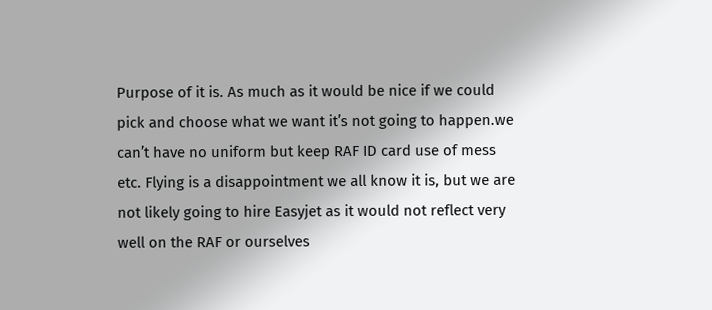Purpose of it is. As much as it would be nice if we could pick and choose what we want it’s not going to happen.we can’t have no uniform but keep RAF ID card use of mess etc. Flying is a disappointment we all know it is, but we are not likely going to hire Easyjet as it would not reflect very well on the RAF or ourselves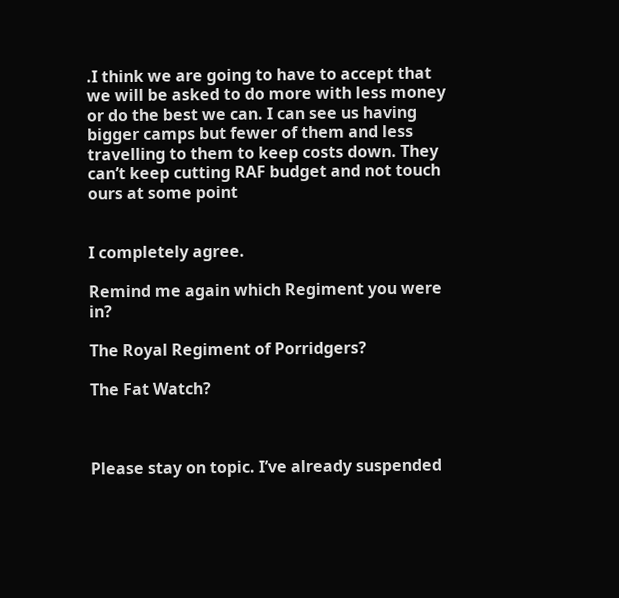.I think we are going to have to accept that we will be asked to do more with less money or do the best we can. I can see us having bigger camps but fewer of them and less travelling to them to keep costs down. They can’t keep cutting RAF budget and not touch ours at some point


I completely agree.

Remind me again which Regiment you were in?

The Royal Regiment of Porridgers?

The Fat Watch?



Please stay on topic. I’ve already suspended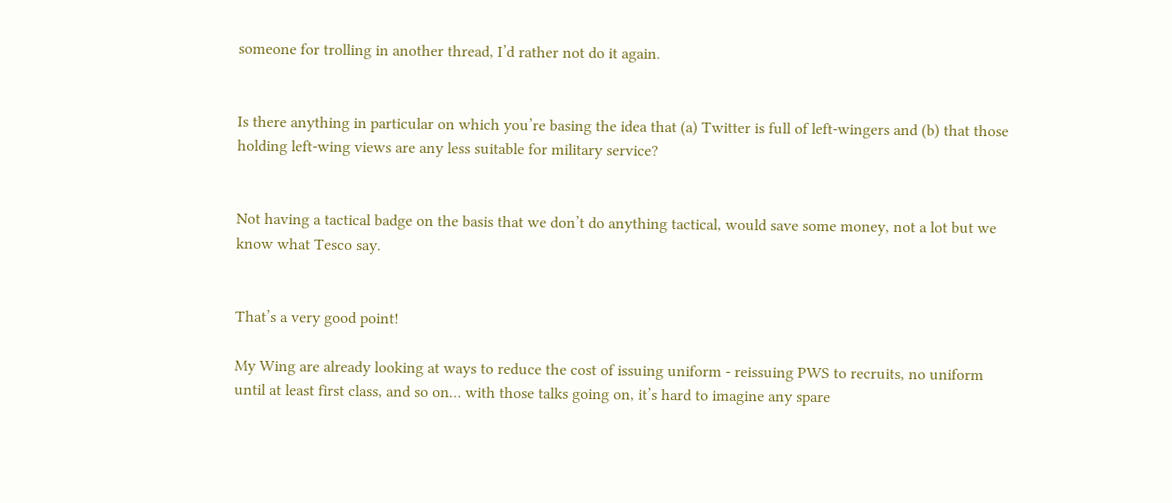someone for trolling in another thread, I’d rather not do it again.


Is there anything in particular on which you’re basing the idea that (a) Twitter is full of left-wingers and (b) that those holding left-wing views are any less suitable for military service?


Not having a tactical badge on the basis that we don’t do anything tactical, would save some money, not a lot but we know what Tesco say.


That’s a very good point!

My Wing are already looking at ways to reduce the cost of issuing uniform - reissuing PWS to recruits, no uniform until at least first class, and so on… with those talks going on, it’s hard to imagine any spare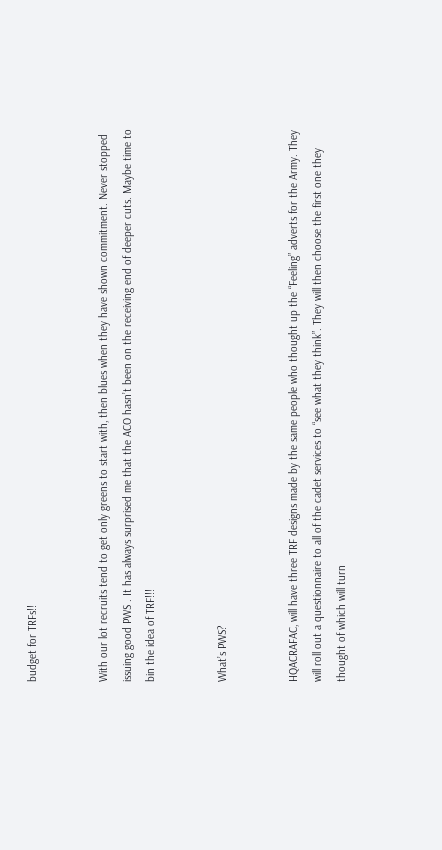budget for TRFs!!


With our lot recruits tend to get only greens to start with, then blues when they have shown commitment. Never stopped issuing good PWS . It has always surprised me that the ACO hasn’t been on the receiving end of deeper cuts. Maybe time to bin the idea of TRF!!!


What’s PWS?


HQACRAFAC, will have three TRF designs made by the same people who thought up the “Feeling” adverts for the Army. They will roll out a questionnaire to all of the cadet services to “see what they think”. They will then choose the first one they thought of which will turn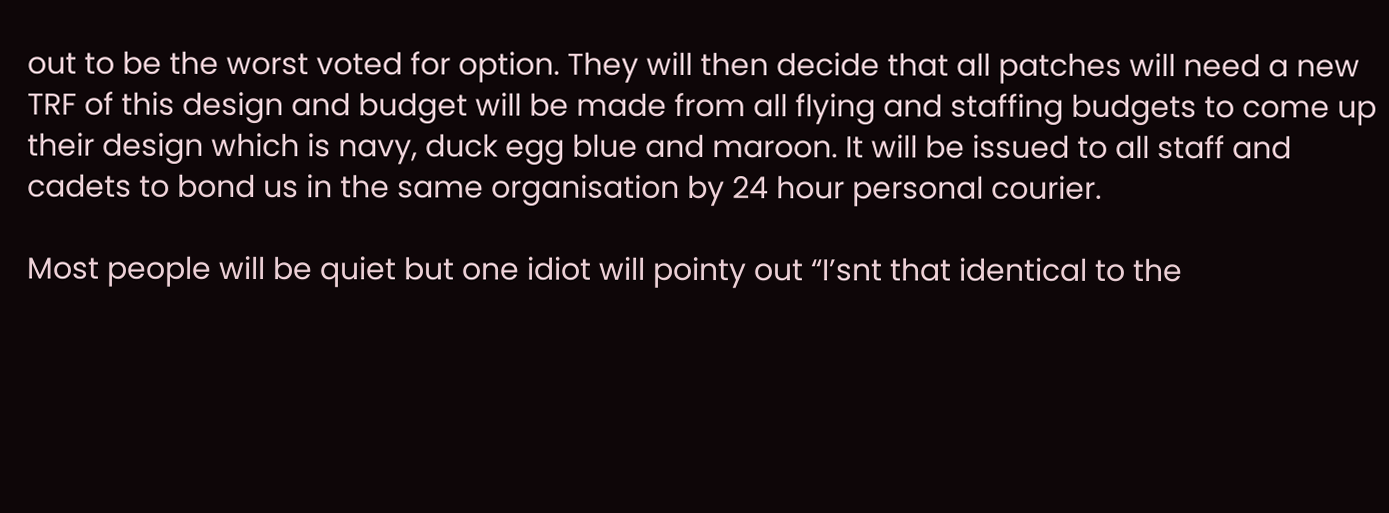out to be the worst voted for option. They will then decide that all patches will need a new TRF of this design and budget will be made from all flying and staffing budgets to come up their design which is navy, duck egg blue and maroon. It will be issued to all staff and cadets to bond us in the same organisation by 24 hour personal courier.

Most people will be quiet but one idiot will pointy out “I’snt that identical to the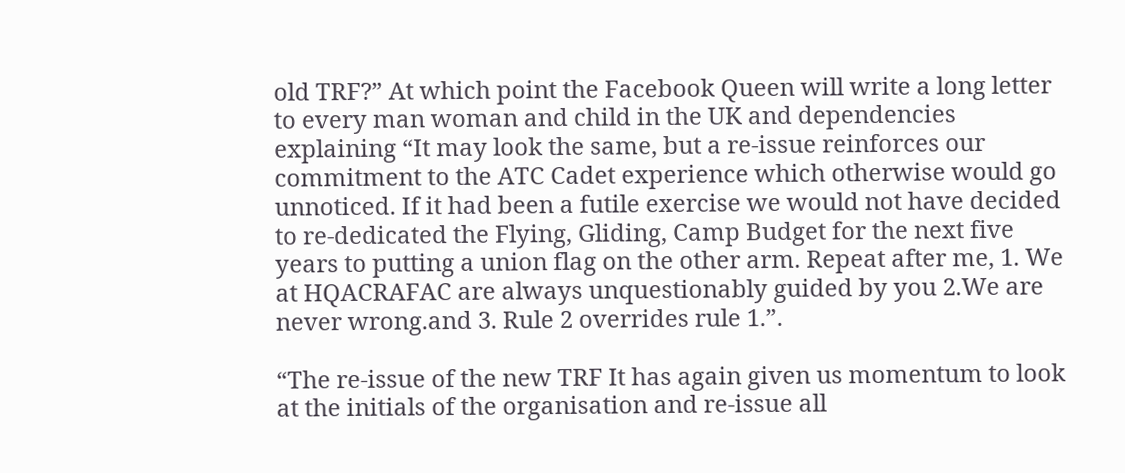old TRF?” At which point the Facebook Queen will write a long letter to every man woman and child in the UK and dependencies explaining “It may look the same, but a re-issue reinforces our commitment to the ATC Cadet experience which otherwise would go unnoticed. If it had been a futile exercise we would not have decided to re-dedicated the Flying, Gliding, Camp Budget for the next five years to putting a union flag on the other arm. Repeat after me, 1. We at HQACRAFAC are always unquestionably guided by you 2.We are never wrong.and 3. Rule 2 overrides rule 1.”.

“The re-issue of the new TRF It has again given us momentum to look at the initials of the organisation and re-issue all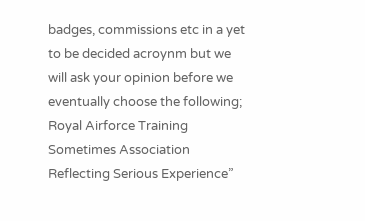badges, commissions etc in a yet to be decided acroynm but we will ask your opinion before we eventually choose the following; Royal Airforce Training Sometimes Association Reflecting Serious Experience”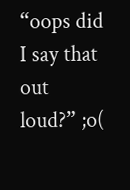“oops did I say that out loud?” ;o(